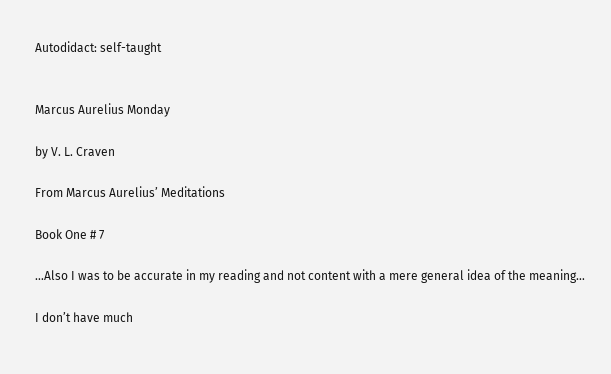Autodidact: self-taught


Marcus Aurelius Monday

by V. L. Craven

From Marcus Aurelius’ Meditations

Book One # 7

…Also I was to be accurate in my reading and not content with a mere general idea of the meaning…

I don’t have much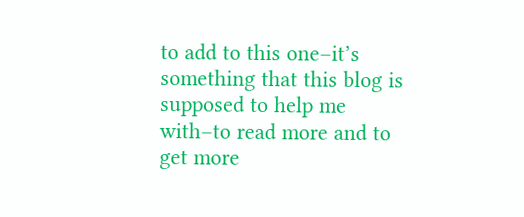to add to this one–it’s something that this blog is supposed to help me with–to read more and to get more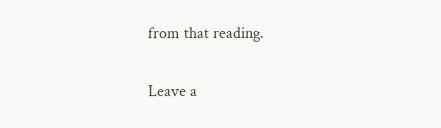from that reading.

Leave a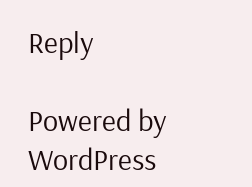Reply

Powered by WordPress